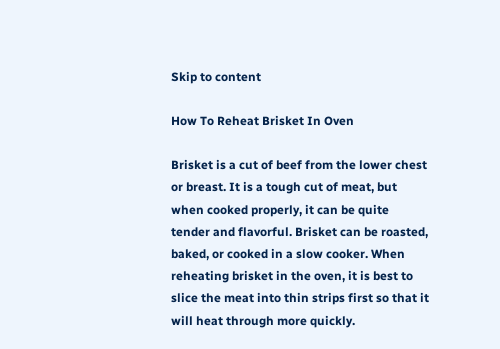Skip to content

How To Reheat Brisket In Oven

Brisket is a cut of beef from the lower chest or breast. It is a tough cut of meat, but when cooked properly, it can be quite tender and flavorful. Brisket can be roasted, baked, or cooked in a slow cooker. When reheating brisket in the oven, it is best to slice the meat into thin strips first so that it will heat through more quickly.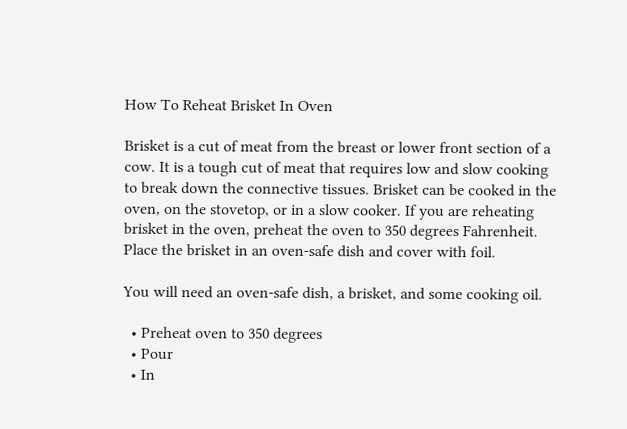How To Reheat Brisket In Oven

Brisket is a cut of meat from the breast or lower front section of a cow. It is a tough cut of meat that requires low and slow cooking to break down the connective tissues. Brisket can be cooked in the oven, on the stovetop, or in a slow cooker. If you are reheating brisket in the oven, preheat the oven to 350 degrees Fahrenheit. Place the brisket in an oven-safe dish and cover with foil.

You will need an oven-safe dish, a brisket, and some cooking oil.

  • Preheat oven to 350 degrees
  • Pour
  • In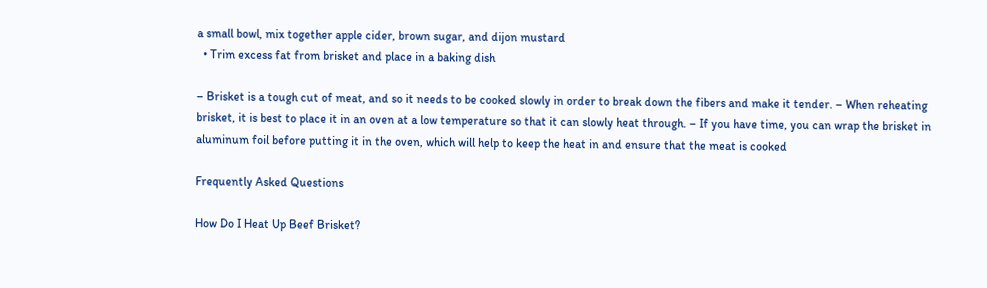a small bowl, mix together apple cider, brown sugar, and dijon mustard
  • Trim excess fat from brisket and place in a baking dish

– Brisket is a tough cut of meat, and so it needs to be cooked slowly in order to break down the fibers and make it tender. – When reheating brisket, it is best to place it in an oven at a low temperature so that it can slowly heat through. – If you have time, you can wrap the brisket in aluminum foil before putting it in the oven, which will help to keep the heat in and ensure that the meat is cooked

Frequently Asked Questions

How Do I Heat Up Beef Brisket?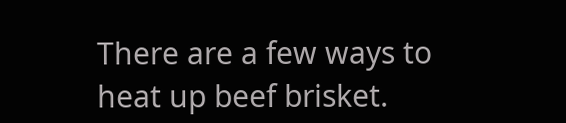There are a few ways to heat up beef brisket.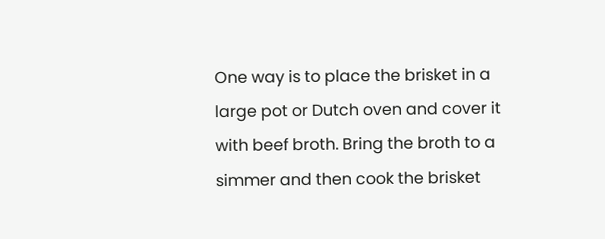One way is to place the brisket in a large pot or Dutch oven and cover it with beef broth. Bring the broth to a simmer and then cook the brisket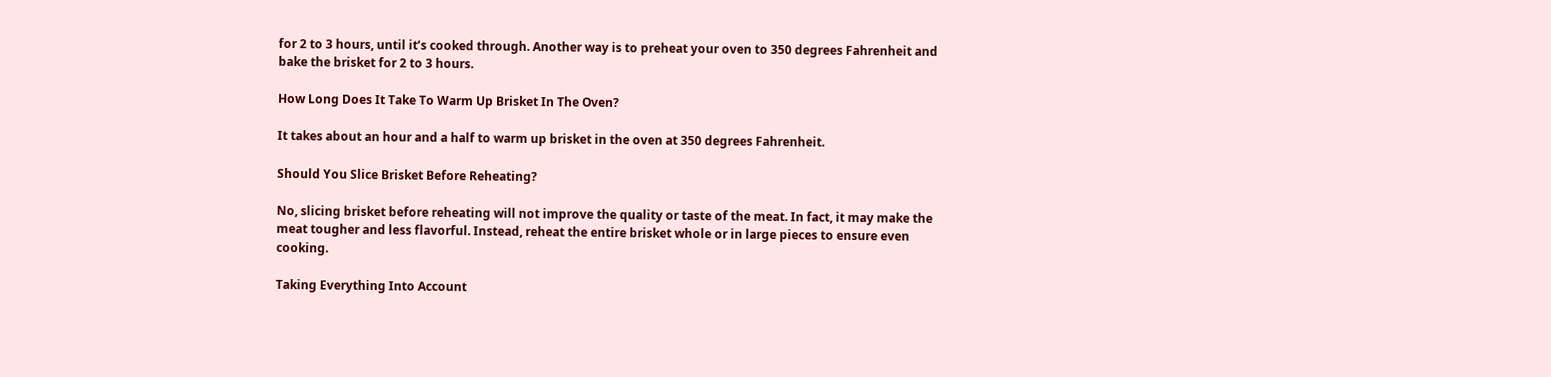for 2 to 3 hours, until it’s cooked through. Another way is to preheat your oven to 350 degrees Fahrenheit and bake the brisket for 2 to 3 hours.

How Long Does It Take To Warm Up Brisket In The Oven?

It takes about an hour and a half to warm up brisket in the oven at 350 degrees Fahrenheit.

Should You Slice Brisket Before Reheating?

No, slicing brisket before reheating will not improve the quality or taste of the meat. In fact, it may make the meat tougher and less flavorful. Instead, reheat the entire brisket whole or in large pieces to ensure even cooking.

Taking Everything Into Account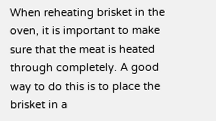When reheating brisket in the oven, it is important to make sure that the meat is heated through completely. A good way to do this is to place the brisket in a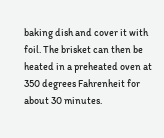baking dish and cover it with foil. The brisket can then be heated in a preheated oven at 350 degrees Fahrenheit for about 30 minutes.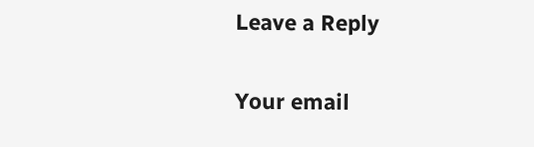Leave a Reply

Your email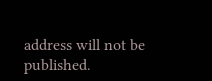address will not be published.